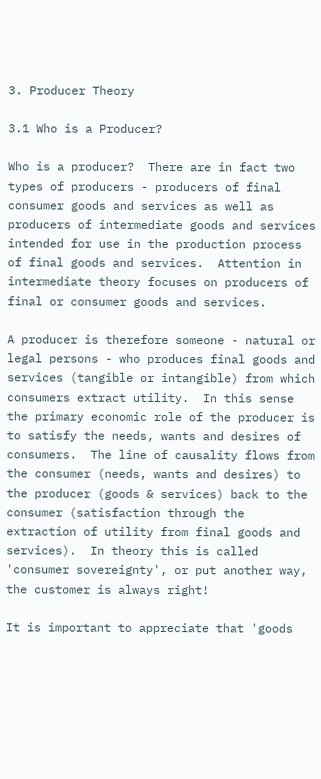3. Producer Theory

3.1 Who is a Producer?

Who is a producer?  There are in fact two types of producers - producers of final consumer goods and services as well as producers of intermediate goods and services intended for use in the production process of final goods and services.  Attention in intermediate theory focuses on producers of final or consumer goods and services.

A producer is therefore someone - natural or legal persons - who produces final goods and services (tangible or intangible) from which consumers extract utility.  In this sense the primary economic role of the producer is to satisfy the needs, wants and desires of consumers.  The line of causality flows from the consumer (needs, wants and desires) to the producer (goods & services) back to the consumer (satisfaction through the extraction of utility from final goods and services).  In theory this is called 'consumer sovereignty', or put another way, the customer is always right!

It is important to appreciate that 'goods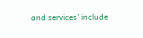and services' include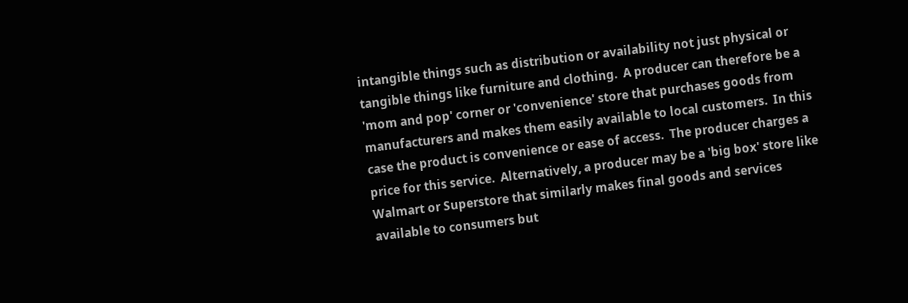intangible things such as distribution or availability not just physical or tangible things like furniture and clothing.  A producer can therefore be a 'mom and pop' corner or 'convenience' store that purchases goods from manufacturers and makes them easily available to local customers.  In this case the product is convenience or ease of access.  The producer charges a price for this service.  Alternatively, a producer may be a 'big box' store like Walmart or Superstore that similarly makes final goods and services available to consumers but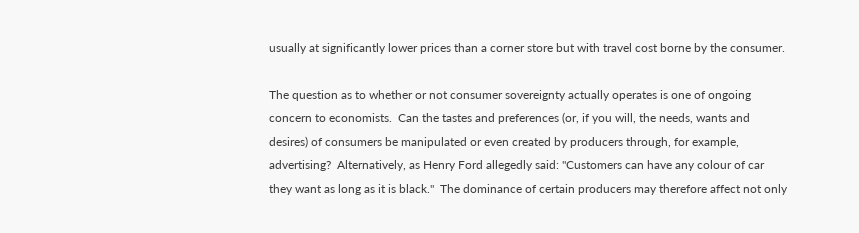usually at significantly lower prices than a corner store but with travel cost borne by the consumer.

The question as to whether or not consumer sovereignty actually operates is one of ongoing concern to economists.  Can the tastes and preferences (or, if you will, the needs, wants and desires) of consumers be manipulated or even created by producers through, for example, advertising?  Alternatively, as Henry Ford allegedly said: "Customers can have any colour of car they want as long as it is black."  The dominance of certain producers may therefore affect not only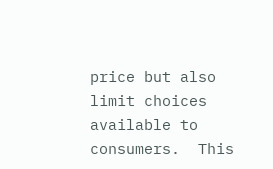price but also limit choices available to consumers.  This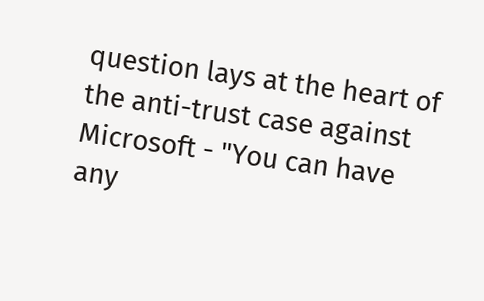question lays at the heart of the anti-trust case against Microsoft - "You can have any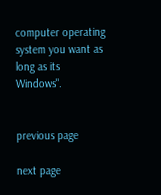computer operating system you want as long as its Windows".


previous page

next page